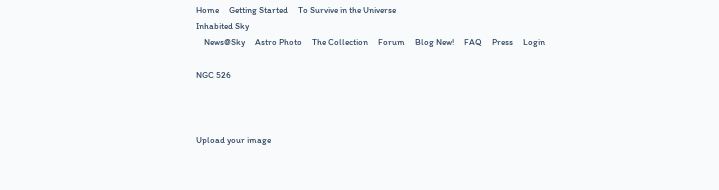Home     Getting Started     To Survive in the Universe
Inhabited Sky
    News@Sky     Astro Photo     The Collection     Forum     Blog New!     FAQ     Press     Login

NGC 526



Upload your image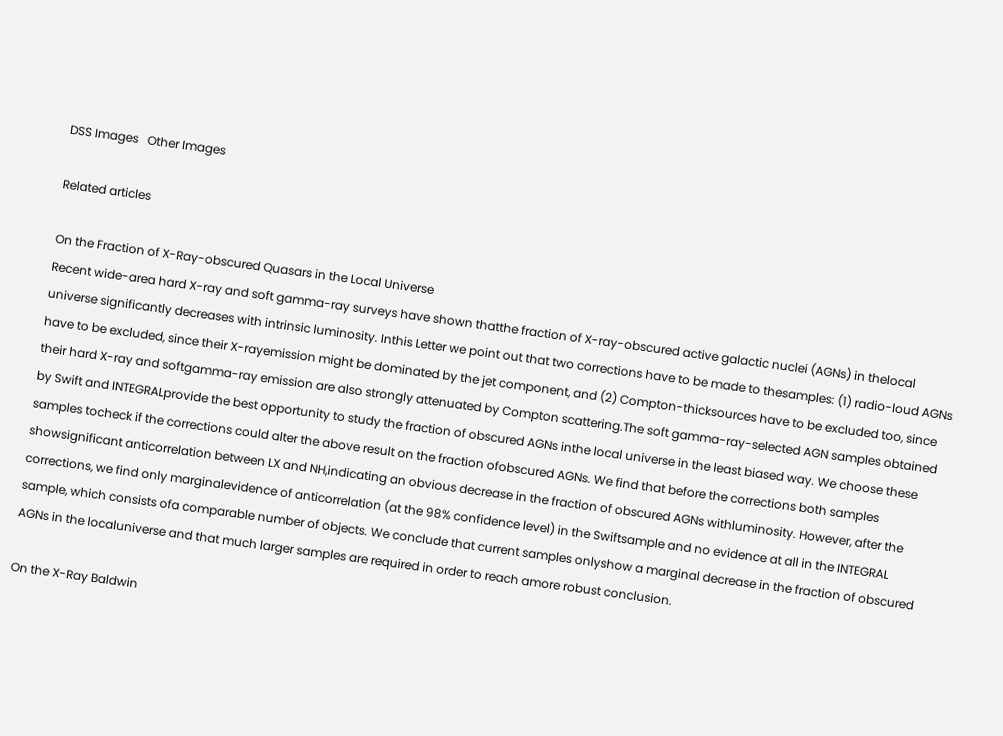DSS Images   Other Images

Related articles

On the Fraction of X-Ray-obscured Quasars in the Local Universe
Recent wide-area hard X-ray and soft gamma-ray surveys have shown thatthe fraction of X-ray-obscured active galactic nuclei (AGNs) in thelocal universe significantly decreases with intrinsic luminosity. Inthis Letter we point out that two corrections have to be made to thesamples: (1) radio-loud AGNs have to be excluded, since their X-rayemission might be dominated by the jet component, and (2) Compton-thicksources have to be excluded too, since their hard X-ray and softgamma-ray emission are also strongly attenuated by Compton scattering.The soft gamma-ray-selected AGN samples obtained by Swift and INTEGRALprovide the best opportunity to study the fraction of obscured AGNs inthe local universe in the least biased way. We choose these samples tocheck if the corrections could alter the above result on the fraction ofobscured AGNs. We find that before the corrections both samples showsignificant anticorrelation between LX and NH,indicating an obvious decrease in the fraction of obscured AGNs withluminosity. However, after the corrections, we find only marginalevidence of anticorrelation (at the 98% confidence level) in the Swiftsample and no evidence at all in the INTEGRAL sample, which consists ofa comparable number of objects. We conclude that current samples onlyshow a marginal decrease in the fraction of obscured AGNs in the localuniverse and that much larger samples are required in order to reach amore robust conclusion.

On the X-Ray Baldwin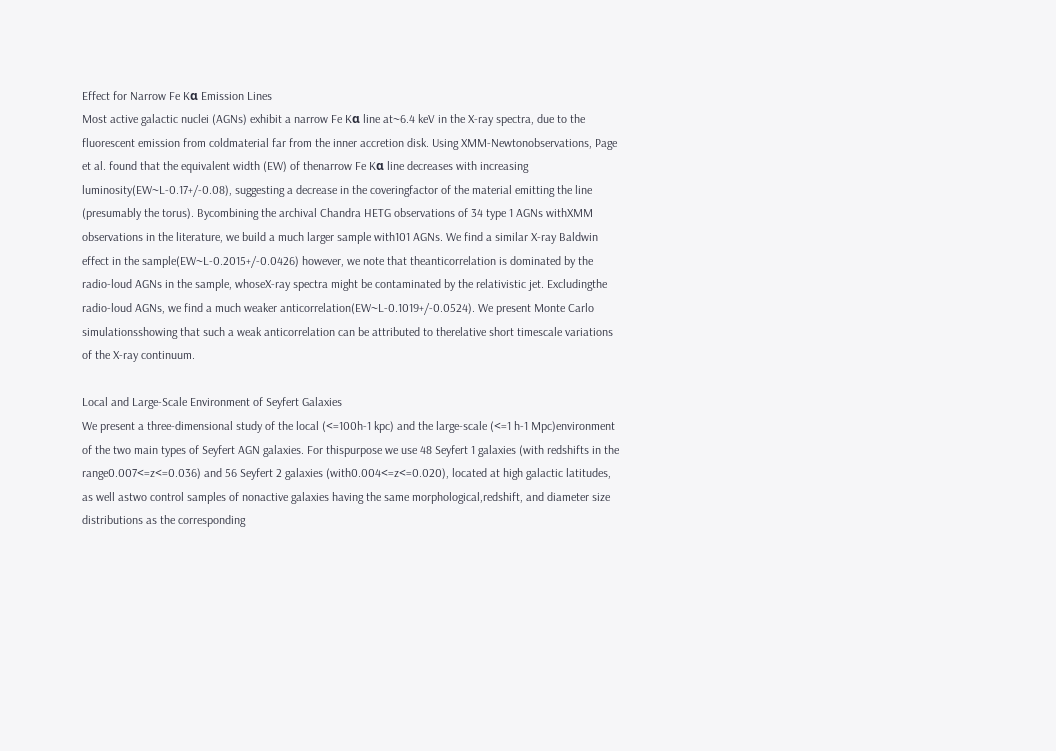Effect for Narrow Fe Kα Emission Lines
Most active galactic nuclei (AGNs) exhibit a narrow Fe Kα line at~6.4 keV in the X-ray spectra, due to the fluorescent emission from coldmaterial far from the inner accretion disk. Using XMM-Newtonobservations, Page et al. found that the equivalent width (EW) of thenarrow Fe Kα line decreases with increasing luminosity(EW~L-0.17+/-0.08), suggesting a decrease in the coveringfactor of the material emitting the line (presumably the torus). Bycombining the archival Chandra HETG observations of 34 type 1 AGNs withXMM observations in the literature, we build a much larger sample with101 AGNs. We find a similar X-ray Baldwin effect in the sample(EW~L-0.2015+/-0.0426) however, we note that theanticorrelation is dominated by the radio-loud AGNs in the sample, whoseX-ray spectra might be contaminated by the relativistic jet. Excludingthe radio-loud AGNs, we find a much weaker anticorrelation(EW~L-0.1019+/-0.0524). We present Monte Carlo simulationsshowing that such a weak anticorrelation can be attributed to therelative short timescale variations of the X-ray continuum.

Local and Large-Scale Environment of Seyfert Galaxies
We present a three-dimensional study of the local (<=100h-1 kpc) and the large-scale (<=1 h-1 Mpc)environment of the two main types of Seyfert AGN galaxies. For thispurpose we use 48 Seyfert 1 galaxies (with redshifts in the range0.007<=z<=0.036) and 56 Seyfert 2 galaxies (with0.004<=z<=0.020), located at high galactic latitudes, as well astwo control samples of nonactive galaxies having the same morphological,redshift, and diameter size distributions as the corresponding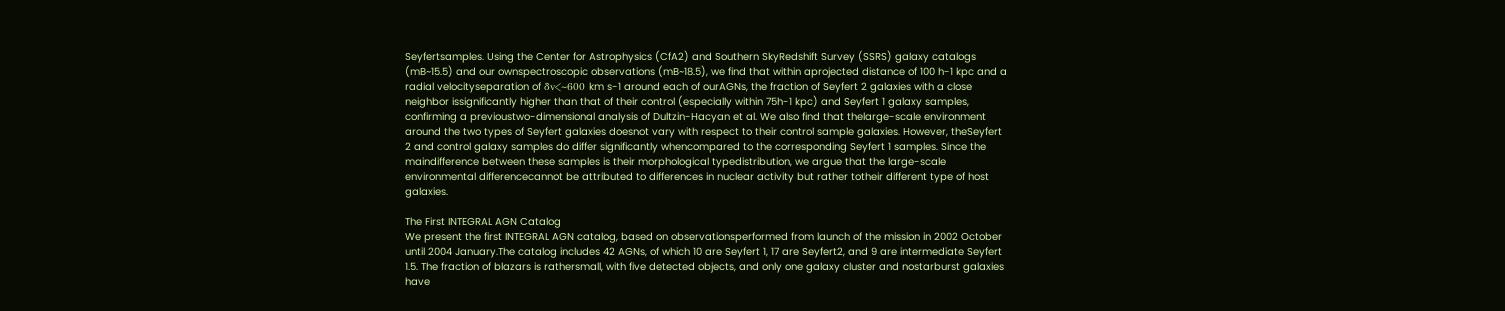Seyfertsamples. Using the Center for Astrophysics (CfA2) and Southern SkyRedshift Survey (SSRS) galaxy catalogs (mB~15.5) and our ownspectroscopic observations (mB~18.5), we find that within aprojected distance of 100 h-1 kpc and a radial velocityseparation of δv<~600 km s-1 around each of ourAGNs, the fraction of Seyfert 2 galaxies with a close neighbor issignificantly higher than that of their control (especially within 75h-1 kpc) and Seyfert 1 galaxy samples, confirming a previoustwo-dimensional analysis of Dultzin-Hacyan et al. We also find that thelarge-scale environment around the two types of Seyfert galaxies doesnot vary with respect to their control sample galaxies. However, theSeyfert 2 and control galaxy samples do differ significantly whencompared to the corresponding Seyfert 1 samples. Since the maindifference between these samples is their morphological typedistribution, we argue that the large-scale environmental differencecannot be attributed to differences in nuclear activity but rather totheir different type of host galaxies.

The First INTEGRAL AGN Catalog
We present the first INTEGRAL AGN catalog, based on observationsperformed from launch of the mission in 2002 October until 2004 January.The catalog includes 42 AGNs, of which 10 are Seyfert 1, 17 are Seyfert2, and 9 are intermediate Seyfert 1.5. The fraction of blazars is rathersmall, with five detected objects, and only one galaxy cluster and nostarburst galaxies have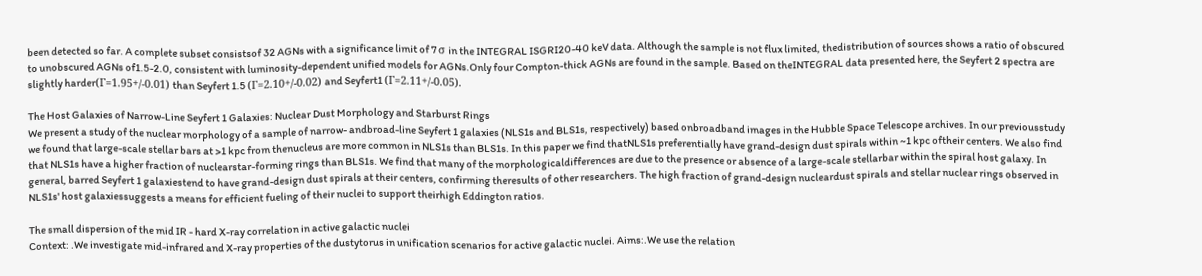been detected so far. A complete subset consistsof 32 AGNs with a significance limit of 7 σ in the INTEGRAL ISGRI20-40 keV data. Although the sample is not flux limited, thedistribution of sources shows a ratio of obscured to unobscured AGNs of1.5-2.0, consistent with luminosity-dependent unified models for AGNs.Only four Compton-thick AGNs are found in the sample. Based on theINTEGRAL data presented here, the Seyfert 2 spectra are slightly harder(Γ=1.95+/-0.01) than Seyfert 1.5 (Γ=2.10+/-0.02) and Seyfert1 (Γ=2.11+/-0.05).

The Host Galaxies of Narrow-Line Seyfert 1 Galaxies: Nuclear Dust Morphology and Starburst Rings
We present a study of the nuclear morphology of a sample of narrow- andbroad-line Seyfert 1 galaxies (NLS1s and BLS1s, respectively) based onbroadband images in the Hubble Space Telescope archives. In our previousstudy we found that large-scale stellar bars at >1 kpc from thenucleus are more common in NLS1s than BLS1s. In this paper we find thatNLS1s preferentially have grand-design dust spirals within ~1 kpc oftheir centers. We also find that NLS1s have a higher fraction of nuclearstar-forming rings than BLS1s. We find that many of the morphologicaldifferences are due to the presence or absence of a large-scale stellarbar within the spiral host galaxy. In general, barred Seyfert 1 galaxiestend to have grand-design dust spirals at their centers, confirming theresults of other researchers. The high fraction of grand-design nucleardust spirals and stellar nuclear rings observed in NLS1s' host galaxiessuggests a means for efficient fueling of their nuclei to support theirhigh Eddington ratios.

The small dispersion of the mid IR - hard X-ray correlation in active galactic nuclei
Context: .We investigate mid-infrared and X-ray properties of the dustytorus in unification scenarios for active galactic nuclei. Aims:.We use the relation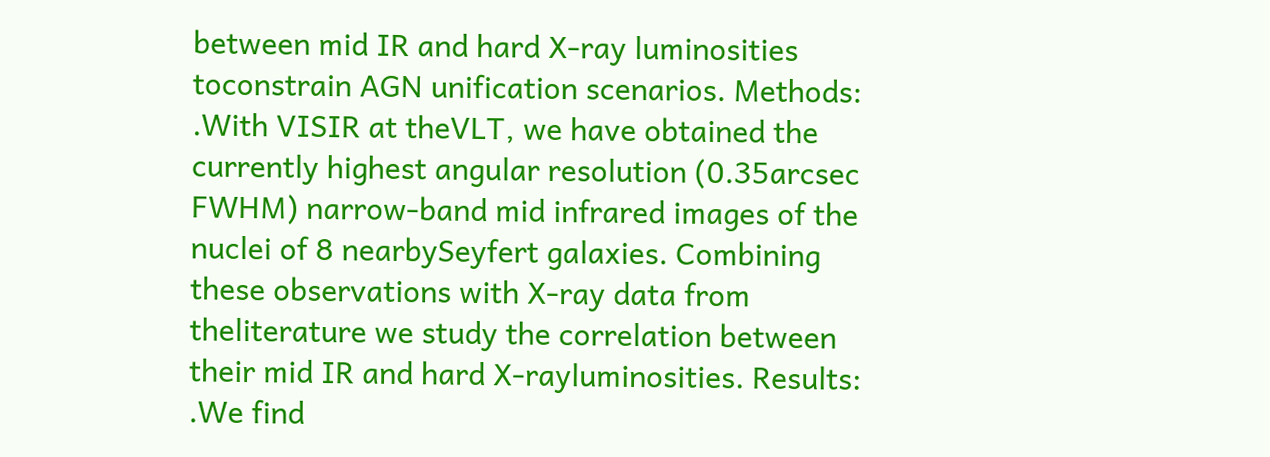between mid IR and hard X-ray luminosities toconstrain AGN unification scenarios. Methods: .With VISIR at theVLT, we have obtained the currently highest angular resolution (0.35arcsec FWHM) narrow-band mid infrared images of the nuclei of 8 nearbySeyfert galaxies. Combining these observations with X-ray data from theliterature we study the correlation between their mid IR and hard X-rayluminosities. Results: .We find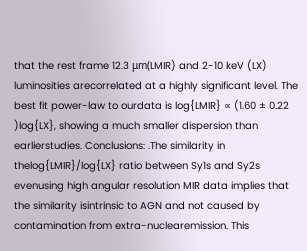that the rest frame 12.3 μm(LMIR) and 2-10 keV (LX) luminosities arecorrelated at a highly significant level. The best fit power-law to ourdata is log{LMIR} ∝ (1.60 ± 0.22 )log{LX}, showing a much smaller dispersion than earlierstudies. Conclusions: .The similarity in thelog{LMIR}/log{LX} ratio between Sy1s and Sy2s evenusing high angular resolution MIR data implies that the similarity isintrinsic to AGN and not caused by contamination from extra-nuclearemission. This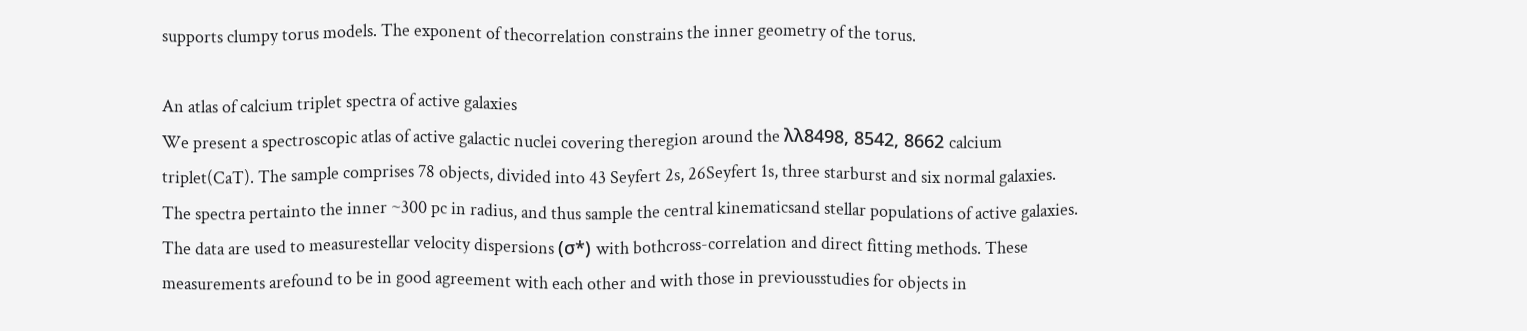supports clumpy torus models. The exponent of thecorrelation constrains the inner geometry of the torus.

An atlas of calcium triplet spectra of active galaxies
We present a spectroscopic atlas of active galactic nuclei covering theregion around the λλ8498, 8542, 8662 calcium triplet(CaT). The sample comprises 78 objects, divided into 43 Seyfert 2s, 26Seyfert 1s, three starburst and six normal galaxies. The spectra pertainto the inner ~300 pc in radius, and thus sample the central kinematicsand stellar populations of active galaxies. The data are used to measurestellar velocity dispersions (σ*) with bothcross-correlation and direct fitting methods. These measurements arefound to be in good agreement with each other and with those in previousstudies for objects in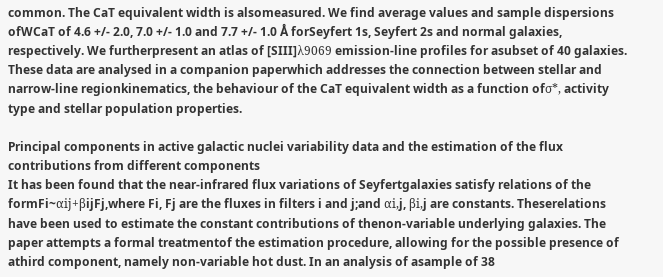common. The CaT equivalent width is alsomeasured. We find average values and sample dispersions ofWCaT of 4.6 +/- 2.0, 7.0 +/- 1.0 and 7.7 +/- 1.0 Å forSeyfert 1s, Seyfert 2s and normal galaxies, respectively. We furtherpresent an atlas of [SIII]λ9069 emission-line profiles for asubset of 40 galaxies. These data are analysed in a companion paperwhich addresses the connection between stellar and narrow-line regionkinematics, the behaviour of the CaT equivalent width as a function ofσ*, activity type and stellar population properties.

Principal components in active galactic nuclei variability data and the estimation of the flux contributions from different components
It has been found that the near-infrared flux variations of Seyfertgalaxies satisfy relations of the formFi~αij+βijFj,where Fi, Fj are the fluxes in filters i and j;and αi,j, βi,j are constants. Theserelations have been used to estimate the constant contributions of thenon-variable underlying galaxies. The paper attempts a formal treatmentof the estimation procedure, allowing for the possible presence of athird component, namely non-variable hot dust. In an analysis of asample of 38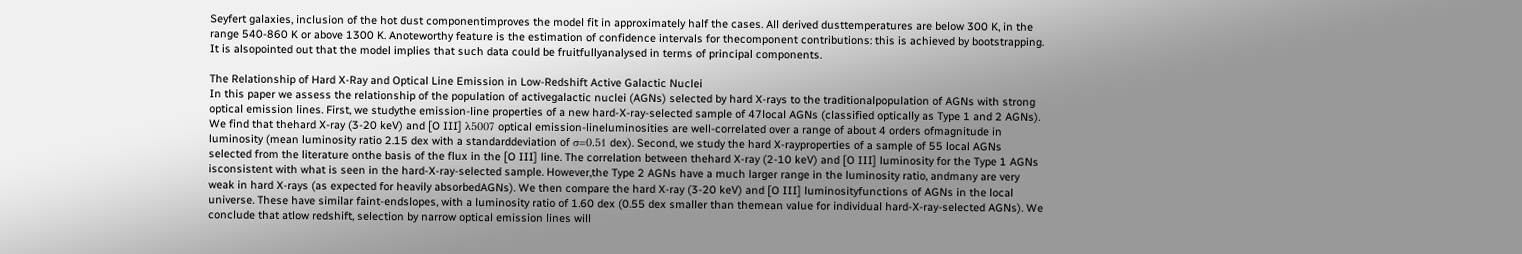Seyfert galaxies, inclusion of the hot dust componentimproves the model fit in approximately half the cases. All derived dusttemperatures are below 300 K, in the range 540-860 K or above 1300 K. Anoteworthy feature is the estimation of confidence intervals for thecomponent contributions: this is achieved by bootstrapping. It is alsopointed out that the model implies that such data could be fruitfullyanalysed in terms of principal components.

The Relationship of Hard X-Ray and Optical Line Emission in Low-Redshift Active Galactic Nuclei
In this paper we assess the relationship of the population of activegalactic nuclei (AGNs) selected by hard X-rays to the traditionalpopulation of AGNs with strong optical emission lines. First, we studythe emission-line properties of a new hard-X-ray-selected sample of 47local AGNs (classified optically as Type 1 and 2 AGNs). We find that thehard X-ray (3-20 keV) and [O III] λ5007 optical emission-lineluminosities are well-correlated over a range of about 4 orders ofmagnitude in luminosity (mean luminosity ratio 2.15 dex with a standarddeviation of σ=0.51 dex). Second, we study the hard X-rayproperties of a sample of 55 local AGNs selected from the literature onthe basis of the flux in the [O III] line. The correlation between thehard X-ray (2-10 keV) and [O III] luminosity for the Type 1 AGNs isconsistent with what is seen in the hard-X-ray-selected sample. However,the Type 2 AGNs have a much larger range in the luminosity ratio, andmany are very weak in hard X-rays (as expected for heavily absorbedAGNs). We then compare the hard X-ray (3-20 keV) and [O III] luminosityfunctions of AGNs in the local universe. These have similar faint-endslopes, with a luminosity ratio of 1.60 dex (0.55 dex smaller than themean value for individual hard-X-ray-selected AGNs). We conclude that atlow redshift, selection by narrow optical emission lines will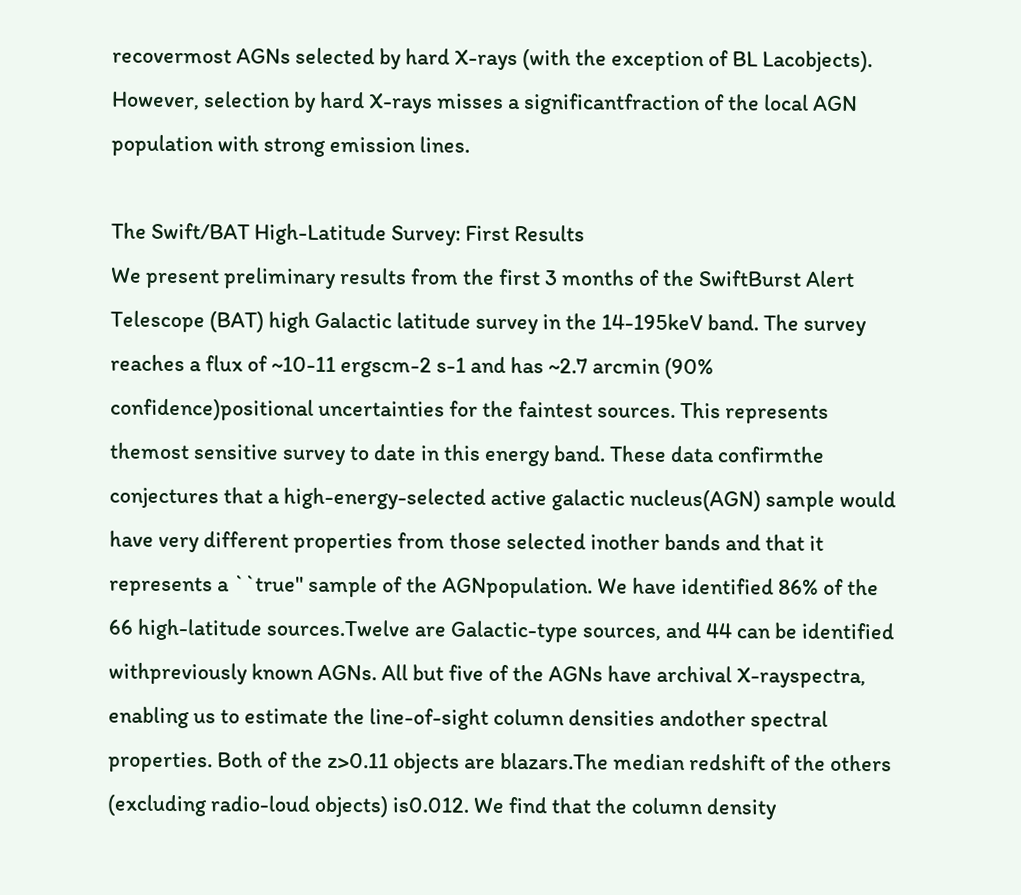recovermost AGNs selected by hard X-rays (with the exception of BL Lacobjects). However, selection by hard X-rays misses a significantfraction of the local AGN population with strong emission lines.

The Swift/BAT High-Latitude Survey: First Results
We present preliminary results from the first 3 months of the SwiftBurst Alert Telescope (BAT) high Galactic latitude survey in the 14-195keV band. The survey reaches a flux of ~10-11 ergscm-2 s-1 and has ~2.7 arcmin (90% confidence)positional uncertainties for the faintest sources. This represents themost sensitive survey to date in this energy band. These data confirmthe conjectures that a high-energy-selected active galactic nucleus(AGN) sample would have very different properties from those selected inother bands and that it represents a ``true'' sample of the AGNpopulation. We have identified 86% of the 66 high-latitude sources.Twelve are Galactic-type sources, and 44 can be identified withpreviously known AGNs. All but five of the AGNs have archival X-rayspectra, enabling us to estimate the line-of-sight column densities andother spectral properties. Both of the z>0.11 objects are blazars.The median redshift of the others (excluding radio-loud objects) is0.012. We find that the column density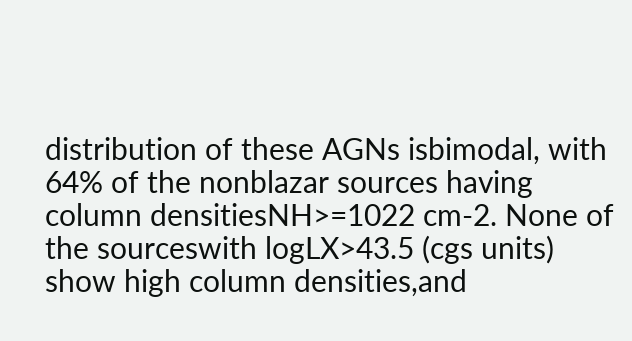distribution of these AGNs isbimodal, with 64% of the nonblazar sources having column densitiesNH>=1022 cm-2. None of the sourceswith logLX>43.5 (cgs units) show high column densities,and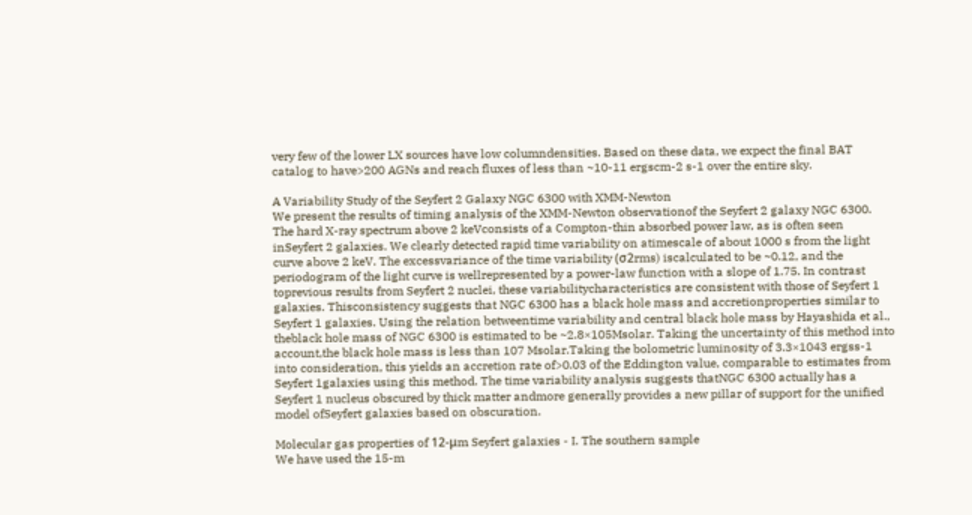very few of the lower LX sources have low columndensities. Based on these data, we expect the final BAT catalog to have>200 AGNs and reach fluxes of less than ~10-11 ergscm-2 s-1 over the entire sky.

A Variability Study of the Seyfert 2 Galaxy NGC 6300 with XMM-Newton
We present the results of timing analysis of the XMM-Newton observationof the Seyfert 2 galaxy NGC 6300. The hard X-ray spectrum above 2 keVconsists of a Compton-thin absorbed power law, as is often seen inSeyfert 2 galaxies. We clearly detected rapid time variability on atimescale of about 1000 s from the light curve above 2 keV. The excessvariance of the time variability (σ2rms) iscalculated to be ~0.12, and the periodogram of the light curve is wellrepresented by a power-law function with a slope of 1.75. In contrast toprevious results from Seyfert 2 nuclei, these variabilitycharacteristics are consistent with those of Seyfert 1 galaxies. Thisconsistency suggests that NGC 6300 has a black hole mass and accretionproperties similar to Seyfert 1 galaxies. Using the relation betweentime variability and central black hole mass by Hayashida et al., theblack hole mass of NGC 6300 is estimated to be ~2.8×105Msolar. Taking the uncertainty of this method into account,the black hole mass is less than 107 Msolar.Taking the bolometric luminosity of 3.3×1043 ergss-1 into consideration, this yields an accretion rate of>0.03 of the Eddington value, comparable to estimates from Seyfert 1galaxies using this method. The time variability analysis suggests thatNGC 6300 actually has a Seyfert 1 nucleus obscured by thick matter andmore generally provides a new pillar of support for the unified model ofSeyfert galaxies based on obscuration.

Molecular gas properties of 12-μm Seyfert galaxies - I. The southern sample
We have used the 15-m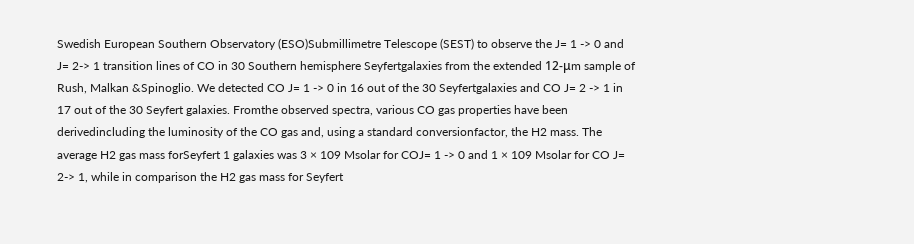Swedish European Southern Observatory (ESO)Submillimetre Telescope (SEST) to observe the J= 1 -> 0 and J= 2-> 1 transition lines of CO in 30 Southern hemisphere Seyfertgalaxies from the extended 12-μm sample of Rush, Malkan &Spinoglio. We detected CO J= 1 -> 0 in 16 out of the 30 Seyfertgalaxies and CO J= 2 -> 1 in 17 out of the 30 Seyfert galaxies. Fromthe observed spectra, various CO gas properties have been derivedincluding the luminosity of the CO gas and, using a standard conversionfactor, the H2 mass. The average H2 gas mass forSeyfert 1 galaxies was 3 × 109 Msolar for COJ= 1 -> 0 and 1 × 109 Msolar for CO J= 2-> 1, while in comparison the H2 gas mass for Seyfert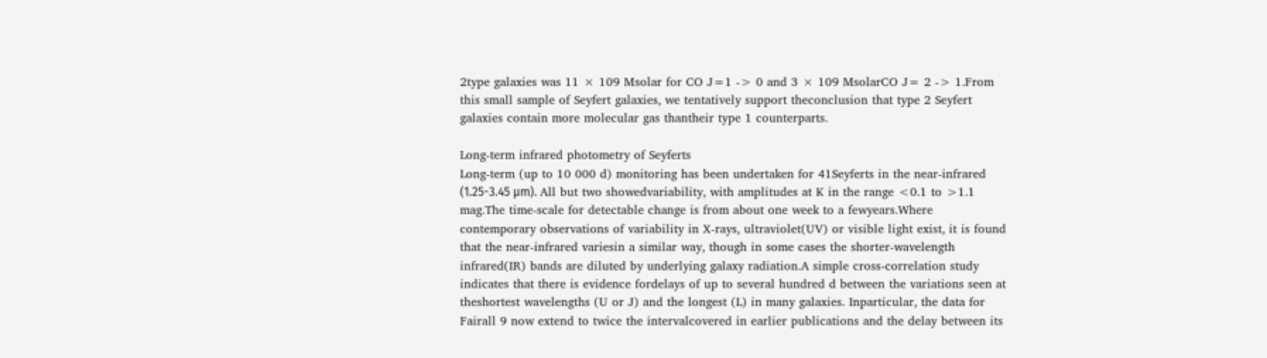2type galaxies was 11 × 109 Msolar for CO J=1 -> 0 and 3 × 109 MsolarCO J= 2 -> 1.From this small sample of Seyfert galaxies, we tentatively support theconclusion that type 2 Seyfert galaxies contain more molecular gas thantheir type 1 counterparts.

Long-term infrared photometry of Seyferts
Long-term (up to 10 000 d) monitoring has been undertaken for 41Seyferts in the near-infrared (1.25-3.45 μm). All but two showedvariability, with amplitudes at K in the range <0.1 to >1.1 mag.The time-scale for detectable change is from about one week to a fewyears.Where contemporary observations of variability in X-rays, ultraviolet(UV) or visible light exist, it is found that the near-infrared variesin a similar way, though in some cases the shorter-wavelength infrared(IR) bands are diluted by underlying galaxy radiation.A simple cross-correlation study indicates that there is evidence fordelays of up to several hundred d between the variations seen at theshortest wavelengths (U or J) and the longest (L) in many galaxies. Inparticular, the data for Fairall 9 now extend to twice the intervalcovered in earlier publications and the delay between its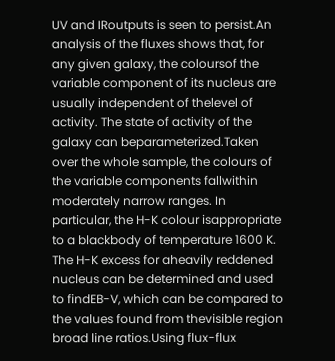UV and IRoutputs is seen to persist.An analysis of the fluxes shows that, for any given galaxy, the coloursof the variable component of its nucleus are usually independent of thelevel of activity. The state of activity of the galaxy can beparameterized.Taken over the whole sample, the colours of the variable components fallwithin moderately narrow ranges. In particular, the H-K colour isappropriate to a blackbody of temperature 1600 K. The H-K excess for aheavily reddened nucleus can be determined and used to findEB-V, which can be compared to the values found from thevisible region broad line ratios.Using flux-flux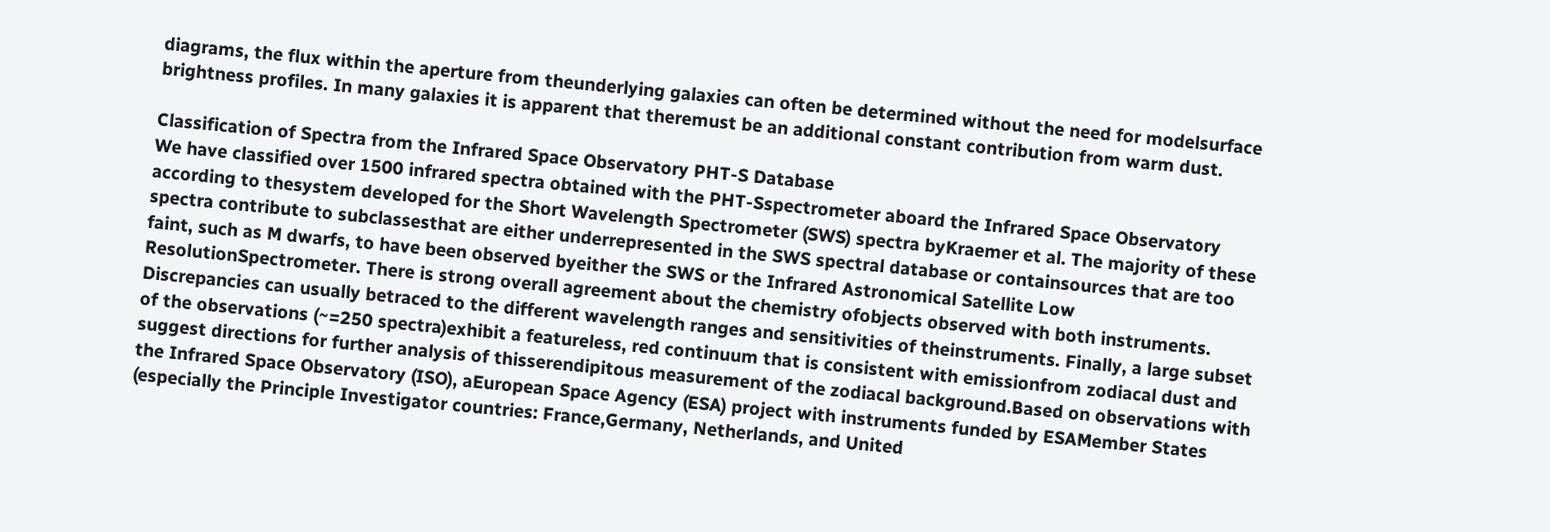diagrams, the flux within the aperture from theunderlying galaxies can often be determined without the need for modelsurface brightness profiles. In many galaxies it is apparent that theremust be an additional constant contribution from warm dust.

Classification of Spectra from the Infrared Space Observatory PHT-S Database
We have classified over 1500 infrared spectra obtained with the PHT-Sspectrometer aboard the Infrared Space Observatory according to thesystem developed for the Short Wavelength Spectrometer (SWS) spectra byKraemer et al. The majority of these spectra contribute to subclassesthat are either underrepresented in the SWS spectral database or containsources that are too faint, such as M dwarfs, to have been observed byeither the SWS or the Infrared Astronomical Satellite Low ResolutionSpectrometer. There is strong overall agreement about the chemistry ofobjects observed with both instruments. Discrepancies can usually betraced to the different wavelength ranges and sensitivities of theinstruments. Finally, a large subset of the observations (~=250 spectra)exhibit a featureless, red continuum that is consistent with emissionfrom zodiacal dust and suggest directions for further analysis of thisserendipitous measurement of the zodiacal background.Based on observations with the Infrared Space Observatory (ISO), aEuropean Space Agency (ESA) project with instruments funded by ESAMember States (especially the Principle Investigator countries: France,Germany, Netherlands, and United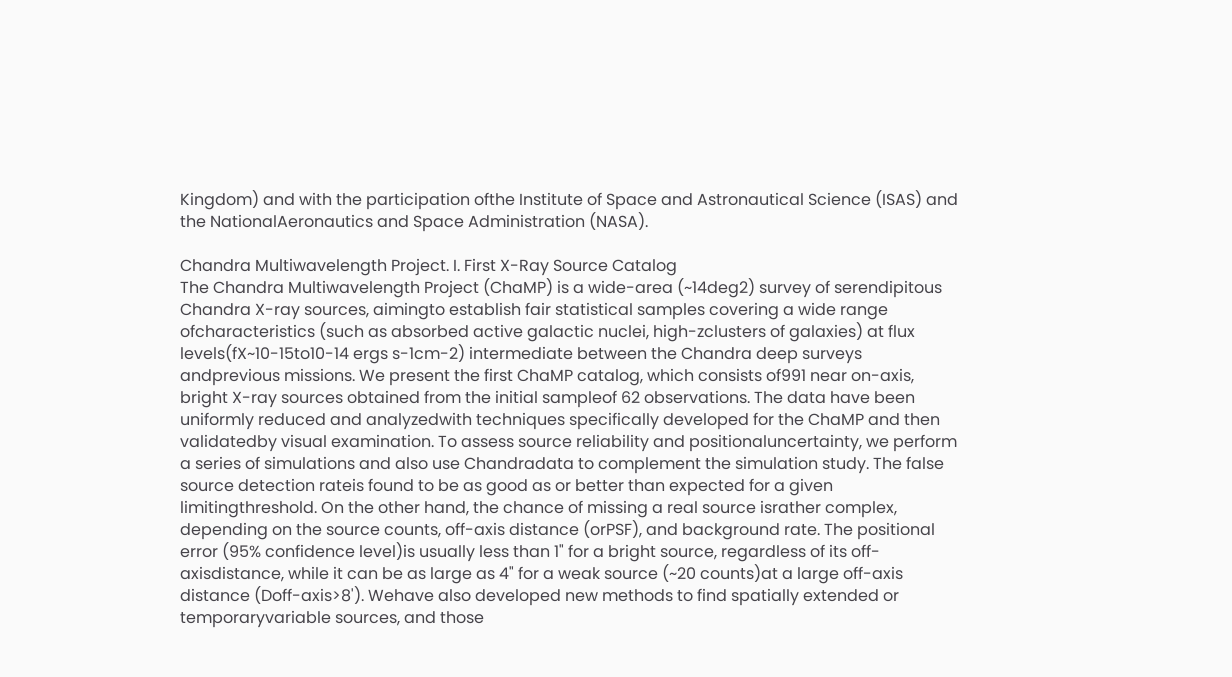Kingdom) and with the participation ofthe Institute of Space and Astronautical Science (ISAS) and the NationalAeronautics and Space Administration (NASA).

Chandra Multiwavelength Project. I. First X-Ray Source Catalog
The Chandra Multiwavelength Project (ChaMP) is a wide-area (~14deg2) survey of serendipitous Chandra X-ray sources, aimingto establish fair statistical samples covering a wide range ofcharacteristics (such as absorbed active galactic nuclei, high-zclusters of galaxies) at flux levels(fX~10-15to10-14 ergs s-1cm-2) intermediate between the Chandra deep surveys andprevious missions. We present the first ChaMP catalog, which consists of991 near on-axis, bright X-ray sources obtained from the initial sampleof 62 observations. The data have been uniformly reduced and analyzedwith techniques specifically developed for the ChaMP and then validatedby visual examination. To assess source reliability and positionaluncertainty, we perform a series of simulations and also use Chandradata to complement the simulation study. The false source detection rateis found to be as good as or better than expected for a given limitingthreshold. On the other hand, the chance of missing a real source israther complex, depending on the source counts, off-axis distance (orPSF), and background rate. The positional error (95% confidence level)is usually less than 1" for a bright source, regardless of its off-axisdistance, while it can be as large as 4" for a weak source (~20 counts)at a large off-axis distance (Doff-axis>8'). Wehave also developed new methods to find spatially extended or temporaryvariable sources, and those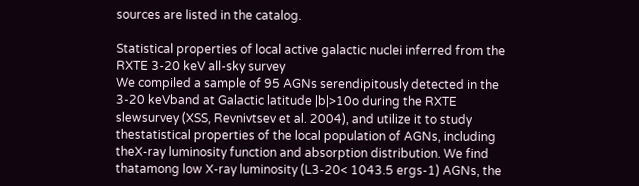sources are listed in the catalog.

Statistical properties of local active galactic nuclei inferred from the RXTE 3-20 keV all-sky survey
We compiled a sample of 95 AGNs serendipitously detected in the 3-20 keVband at Galactic latitude |b|>10o during the RXTE slewsurvey (XSS, Revnivtsev et al. 2004), and utilize it to study thestatistical properties of the local population of AGNs, including theX-ray luminosity function and absorption distribution. We find thatamong low X-ray luminosity (L3-20< 1043.5 ergs-1) AGNs, the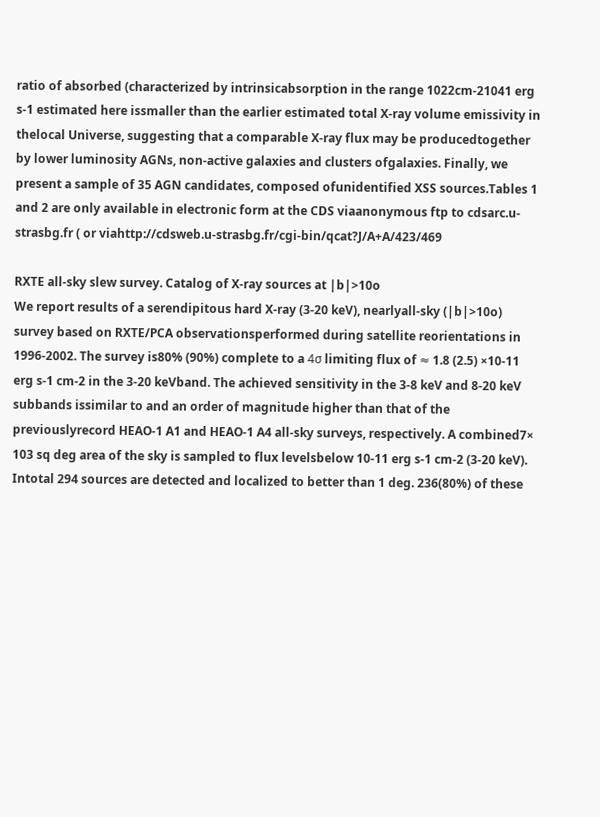ratio of absorbed (characterized by intrinsicabsorption in the range 1022cm-21041 erg s-1 estimated here issmaller than the earlier estimated total X-ray volume emissivity in thelocal Universe, suggesting that a comparable X-ray flux may be producedtogether by lower luminosity AGNs, non-active galaxies and clusters ofgalaxies. Finally, we present a sample of 35 AGN candidates, composed ofunidentified XSS sources.Tables 1 and 2 are only available in electronic form at the CDS viaanonymous ftp to cdsarc.u-strasbg.fr ( or viahttp://cdsweb.u-strasbg.fr/cgi-bin/qcat?J/A+A/423/469

RXTE all-sky slew survey. Catalog of X-ray sources at |b|>10o
We report results of a serendipitous hard X-ray (3-20 keV), nearlyall-sky (|b|>10o) survey based on RXTE/PCA observationsperformed during satellite reorientations in 1996-2002. The survey is80% (90%) complete to a 4σ limiting flux of ≈ 1.8 (2.5) ×10-11 erg s-1 cm-2 in the 3-20 keVband. The achieved sensitivity in the 3-8 keV and 8-20 keV subbands issimilar to and an order of magnitude higher than that of the previouslyrecord HEAO-1 A1 and HEAO-1 A4 all-sky surveys, respectively. A combined7× 103 sq deg area of the sky is sampled to flux levelsbelow 10-11 erg s-1 cm-2 (3-20 keV). Intotal 294 sources are detected and localized to better than 1 deg. 236(80%) of these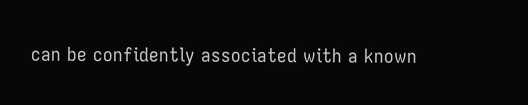can be confidently associated with a known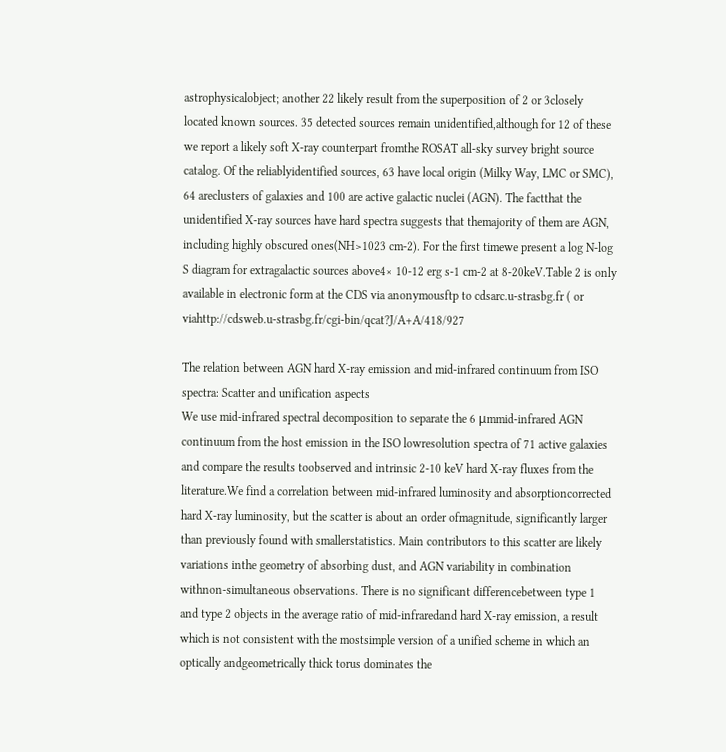astrophysicalobject; another 22 likely result from the superposition of 2 or 3closely located known sources. 35 detected sources remain unidentified,although for 12 of these we report a likely soft X-ray counterpart fromthe ROSAT all-sky survey bright source catalog. Of the reliablyidentified sources, 63 have local origin (Milky Way, LMC or SMC), 64 areclusters of galaxies and 100 are active galactic nuclei (AGN). The factthat the unidentified X-ray sources have hard spectra suggests that themajority of them are AGN, including highly obscured ones(NH>1023 cm-2). For the first timewe present a log N-log S diagram for extragalactic sources above4× 10-12 erg s-1 cm-2 at 8-20keV.Table 2 is only available in electronic form at the CDS via anonymousftp to cdsarc.u-strasbg.fr ( or viahttp://cdsweb.u-strasbg.fr/cgi-bin/qcat?J/A+A/418/927

The relation between AGN hard X-ray emission and mid-infrared continuum from ISO spectra: Scatter and unification aspects
We use mid-infrared spectral decomposition to separate the 6 μmmid-infrared AGN continuum from the host emission in the ISO lowresolution spectra of 71 active galaxies and compare the results toobserved and intrinsic 2-10 keV hard X-ray fluxes from the literature.We find a correlation between mid-infrared luminosity and absorptioncorrected hard X-ray luminosity, but the scatter is about an order ofmagnitude, significantly larger than previously found with smallerstatistics. Main contributors to this scatter are likely variations inthe geometry of absorbing dust, and AGN variability in combination withnon-simultaneous observations. There is no significant differencebetween type 1 and type 2 objects in the average ratio of mid-infraredand hard X-ray emission, a result which is not consistent with the mostsimple version of a unified scheme in which an optically andgeometrically thick torus dominates the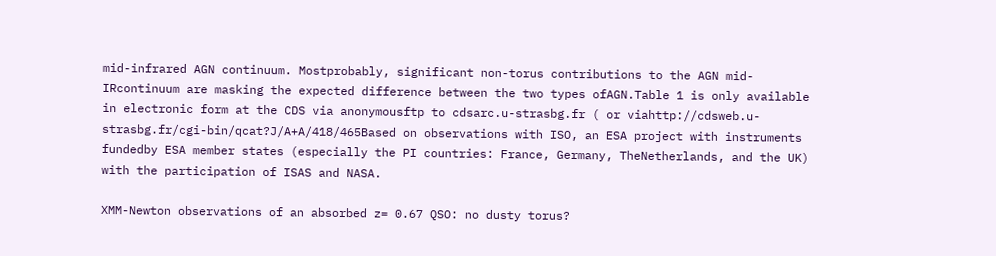mid-infrared AGN continuum. Mostprobably, significant non-torus contributions to the AGN mid-IRcontinuum are masking the expected difference between the two types ofAGN.Table 1 is only available in electronic form at the CDS via anonymousftp to cdsarc.u-strasbg.fr ( or viahttp://cdsweb.u-strasbg.fr/cgi-bin/qcat?J/A+A/418/465Based on observations with ISO, an ESA project with instruments fundedby ESA member states (especially the PI countries: France, Germany, TheNetherlands, and the UK) with the participation of ISAS and NASA.

XMM-Newton observations of an absorbed z= 0.67 QSO: no dusty torus?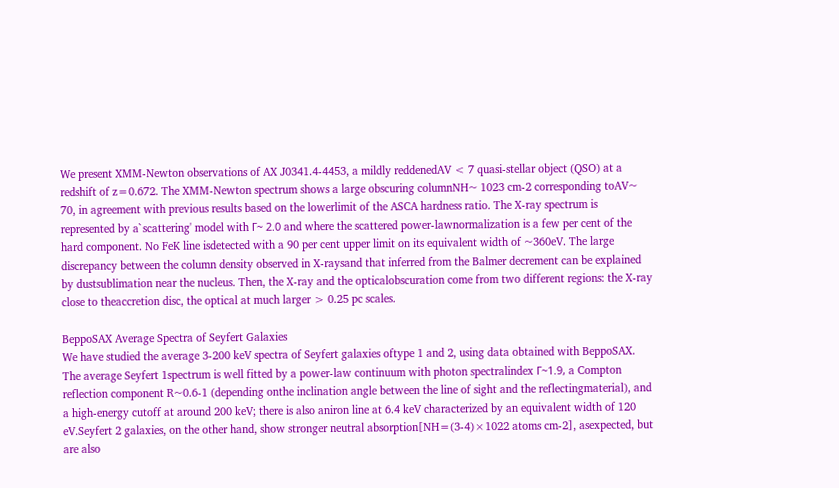We present XMM-Newton observations of AX J0341.4-4453, a mildly reddenedAV < 7 quasi-stellar object (QSO) at a redshift of z=0.672. The XMM-Newton spectrum shows a large obscuring columnNH~ 1023 cm-2 corresponding toAV~ 70, in agreement with previous results based on the lowerlimit of the ASCA hardness ratio. The X-ray spectrum is represented by a`scattering' model with Γ~ 2.0 and where the scattered power-lawnormalization is a few per cent of the hard component. No FeK line isdetected with a 90 per cent upper limit on its equivalent width of ~360eV. The large discrepancy between the column density observed in X-raysand that inferred from the Balmer decrement can be explained by dustsublimation near the nucleus. Then, the X-ray and the opticalobscuration come from two different regions: the X-ray close to theaccretion disc, the optical at much larger > 0.25 pc scales.

BeppoSAX Average Spectra of Seyfert Galaxies
We have studied the average 3-200 keV spectra of Seyfert galaxies oftype 1 and 2, using data obtained with BeppoSAX. The average Seyfert 1spectrum is well fitted by a power-law continuum with photon spectralindex Γ~1.9, a Compton reflection component R~0.6-1 (depending onthe inclination angle between the line of sight and the reflectingmaterial), and a high-energy cutoff at around 200 keV; there is also aniron line at 6.4 keV characterized by an equivalent width of 120 eV.Seyfert 2 galaxies, on the other hand, show stronger neutral absorption[NH=(3-4)×1022 atoms cm-2], asexpected, but are also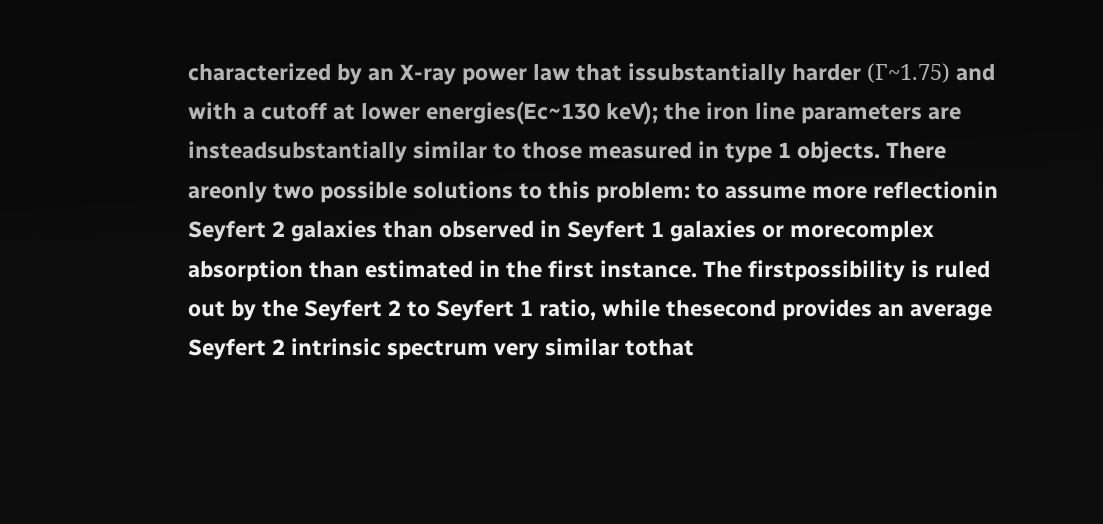characterized by an X-ray power law that issubstantially harder (Γ~1.75) and with a cutoff at lower energies(Ec~130 keV); the iron line parameters are insteadsubstantially similar to those measured in type 1 objects. There areonly two possible solutions to this problem: to assume more reflectionin Seyfert 2 galaxies than observed in Seyfert 1 galaxies or morecomplex absorption than estimated in the first instance. The firstpossibility is ruled out by the Seyfert 2 to Seyfert 1 ratio, while thesecond provides an average Seyfert 2 intrinsic spectrum very similar tothat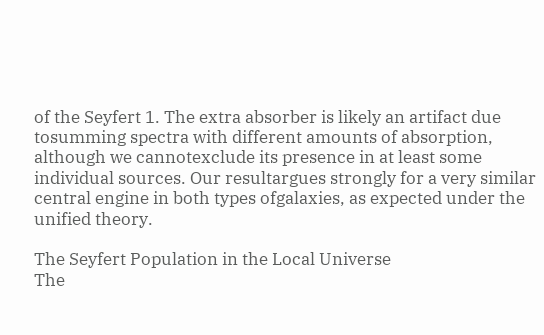of the Seyfert 1. The extra absorber is likely an artifact due tosumming spectra with different amounts of absorption, although we cannotexclude its presence in at least some individual sources. Our resultargues strongly for a very similar central engine in both types ofgalaxies, as expected under the unified theory.

The Seyfert Population in the Local Universe
The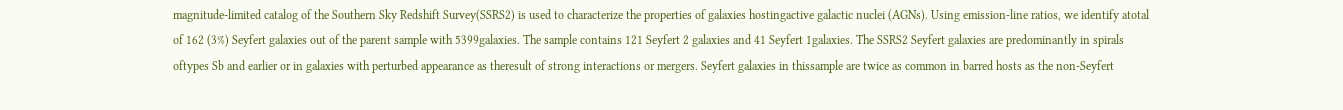magnitude-limited catalog of the Southern Sky Redshift Survey(SSRS2) is used to characterize the properties of galaxies hostingactive galactic nuclei (AGNs). Using emission-line ratios, we identify atotal of 162 (3%) Seyfert galaxies out of the parent sample with 5399galaxies. The sample contains 121 Seyfert 2 galaxies and 41 Seyfert 1galaxies. The SSRS2 Seyfert galaxies are predominantly in spirals oftypes Sb and earlier or in galaxies with perturbed appearance as theresult of strong interactions or mergers. Seyfert galaxies in thissample are twice as common in barred hosts as the non-Seyfert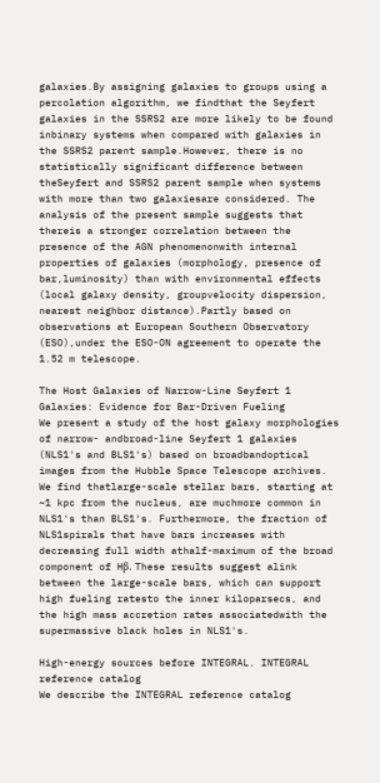galaxies.By assigning galaxies to groups using a percolation algorithm, we findthat the Seyfert galaxies in the SSRS2 are more likely to be found inbinary systems when compared with galaxies in the SSRS2 parent sample.However, there is no statistically significant difference between theSeyfert and SSRS2 parent sample when systems with more than two galaxiesare considered. The analysis of the present sample suggests that thereis a stronger correlation between the presence of the AGN phenomenonwith internal properties of galaxies (morphology, presence of bar,luminosity) than with environmental effects (local galaxy density, groupvelocity dispersion, nearest neighbor distance).Partly based on observations at European Southern Observatory (ESO),under the ESO-ON agreement to operate the 1.52 m telescope.

The Host Galaxies of Narrow-Line Seyfert 1 Galaxies: Evidence for Bar-Driven Fueling
We present a study of the host galaxy morphologies of narrow- andbroad-line Seyfert 1 galaxies (NLS1's and BLS1's) based on broadbandoptical images from the Hubble Space Telescope archives. We find thatlarge-scale stellar bars, starting at ~1 kpc from the nucleus, are muchmore common in NLS1's than BLS1's. Furthermore, the fraction of NLS1spirals that have bars increases with decreasing full width athalf-maximum of the broad component of Hβ. These results suggest alink between the large-scale bars, which can support high fueling ratesto the inner kiloparsecs, and the high mass accretion rates associatedwith the supermassive black holes in NLS1's.

High-energy sources before INTEGRAL. INTEGRAL reference catalog
We describe the INTEGRAL reference catalog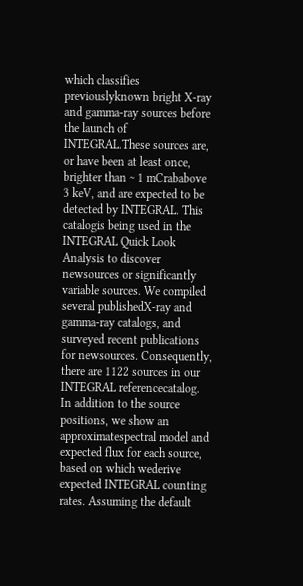which classifies previouslyknown bright X-ray and gamma-ray sources before the launch of INTEGRAL.These sources are, or have been at least once, brighter than ~ 1 mCrababove 3 keV, and are expected to be detected by INTEGRAL. This catalogis being used in the INTEGRAL Quick Look Analysis to discover newsources or significantly variable sources. We compiled several publishedX-ray and gamma-ray catalogs, and surveyed recent publications for newsources. Consequently, there are 1122 sources in our INTEGRAL referencecatalog. In addition to the source positions, we show an approximatespectral model and expected flux for each source, based on which wederive expected INTEGRAL counting rates. Assuming the default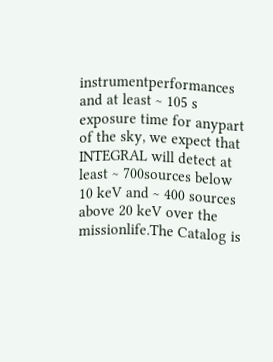instrumentperformances and at least ~ 105 s exposure time for anypart of the sky, we expect that INTEGRAL will detect at least ~ 700sources below 10 keV and ~ 400 sources above 20 keV over the missionlife.The Catalog is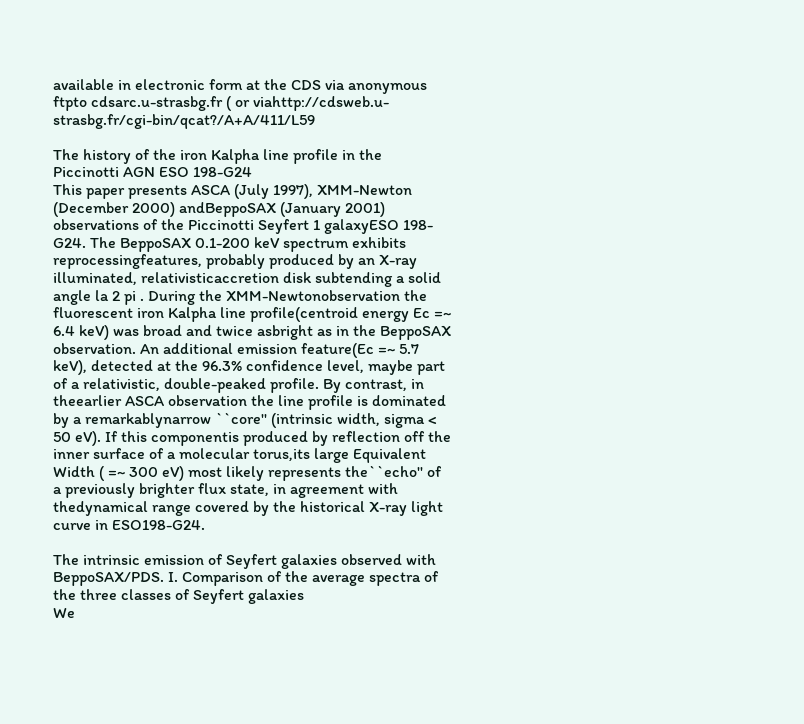available in electronic form at the CDS via anonymous ftpto cdsarc.u-strasbg.fr ( or viahttp://cdsweb.u-strasbg.fr/cgi-bin/qcat?/A+A/411/L59

The history of the iron Kalpha line profile in the Piccinotti AGN ESO 198-G24
This paper presents ASCA (July 1997), XMM-Newton (December 2000) andBeppoSAX (January 2001) observations of the Piccinotti Seyfert 1 galaxyESO 198-G24. The BeppoSAX 0.1-200 keV spectrum exhibits reprocessingfeatures, probably produced by an X-ray illuminated, relativisticaccretion disk subtending a solid angle la 2 pi . During the XMM-Newtonobservation the fluorescent iron Kalpha line profile(centroid energy Ec =~ 6.4 keV) was broad and twice asbright as in the BeppoSAX observation. An additional emission feature(Ec =~ 5.7 keV), detected at the 96.3% confidence level, maybe part of a relativistic, double-peaked profile. By contrast, in theearlier ASCA observation the line profile is dominated by a remarkablynarrow ``core'' (intrinsic width, sigma < 50 eV). If this componentis produced by reflection off the inner surface of a molecular torus,its large Equivalent Width ( =~ 300 eV) most likely represents the``echo'' of a previously brighter flux state, in agreement with thedynamical range covered by the historical X-ray light curve in ESO198-G24.

The intrinsic emission of Seyfert galaxies observed with BeppoSAX/PDS. I. Comparison of the average spectra of the three classes of Seyfert galaxies
We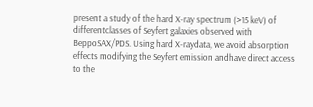present a study of the hard X-ray spectrum (>15 keV) of differentclasses of Seyfert galaxies observed with BeppoSAX/PDS. Using hard X-raydata, we avoid absorption effects modifying the Seyfert emission andhave direct access to the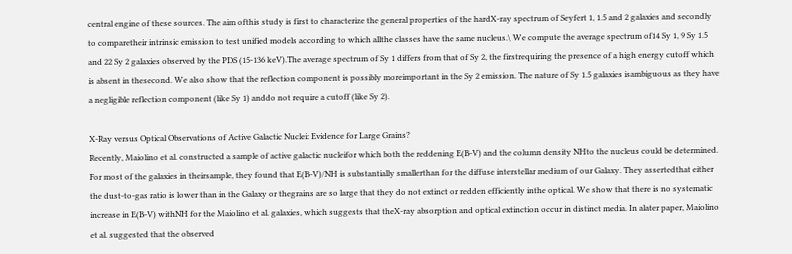central engine of these sources. The aim ofthis study is first to characterize the general properties of the hardX-ray spectrum of Seyfert 1, 1.5 and 2 galaxies and secondly to comparetheir intrinsic emission to test unified models according to which allthe classes have the same nucleus.\ We compute the average spectrum of14 Sy 1, 9 Sy 1.5 and 22 Sy 2 galaxies observed by the PDS (15-136 keV).The average spectrum of Sy 1 differs from that of Sy 2, the firstrequiring the presence of a high energy cutoff which is absent in thesecond. We also show that the reflection component is possibly moreimportant in the Sy 2 emission. The nature of Sy 1.5 galaxies isambiguous as they have a negligible reflection component (like Sy 1) anddo not require a cutoff (like Sy 2).

X-Ray versus Optical Observations of Active Galactic Nuclei: Evidence for Large Grains?
Recently, Maiolino et al. constructed a sample of active galactic nucleifor which both the reddening E(B-V) and the column density NHto the nucleus could be determined. For most of the galaxies in theirsample, they found that E(B-V)/NH is substantially smallerthan for the diffuse interstellar medium of our Galaxy. They assertedthat either the dust-to-gas ratio is lower than in the Galaxy or thegrains are so large that they do not extinct or redden efficiently inthe optical. We show that there is no systematic increase in E(B-V) withNH for the Maiolino et al. galaxies, which suggests that theX-ray absorption and optical extinction occur in distinct media. In alater paper, Maiolino et al. suggested that the observed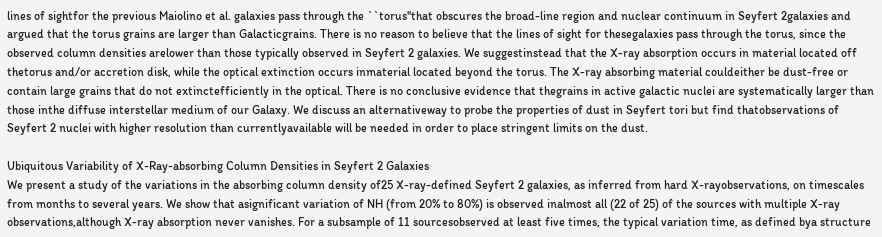lines of sightfor the previous Maiolino et al. galaxies pass through the ``torus''that obscures the broad-line region and nuclear continuum in Seyfert 2galaxies and argued that the torus grains are larger than Galacticgrains. There is no reason to believe that the lines of sight for thesegalaxies pass through the torus, since the observed column densities arelower than those typically observed in Seyfert 2 galaxies. We suggestinstead that the X-ray absorption occurs in material located off thetorus and/or accretion disk, while the optical extinction occurs inmaterial located beyond the torus. The X-ray absorbing material couldeither be dust-free or contain large grains that do not extinctefficiently in the optical. There is no conclusive evidence that thegrains in active galactic nuclei are systematically larger than those inthe diffuse interstellar medium of our Galaxy. We discuss an alternativeway to probe the properties of dust in Seyfert tori but find thatobservations of Seyfert 2 nuclei with higher resolution than currentlyavailable will be needed in order to place stringent limits on the dust.

Ubiquitous Variability of X-Ray-absorbing Column Densities in Seyfert 2 Galaxies
We present a study of the variations in the absorbing column density of25 X-ray-defined Seyfert 2 galaxies, as inferred from hard X-rayobservations, on timescales from months to several years. We show that asignificant variation of NH (from 20% to 80%) is observed inalmost all (22 of 25) of the sources with multiple X-ray observations,although X-ray absorption never vanishes. For a subsample of 11 sourcesobserved at least five times, the typical variation time, as defined bya structure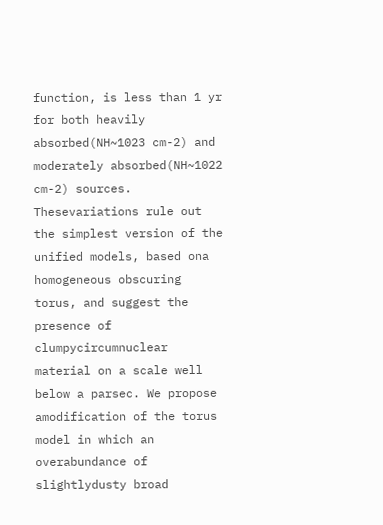function, is less than 1 yr for both heavily absorbed(NH~1023 cm-2) and moderately absorbed(NH~1022 cm-2) sources. Thesevariations rule out the simplest version of the unified models, based ona homogeneous obscuring torus, and suggest the presence of clumpycircumnuclear material on a scale well below a parsec. We propose amodification of the torus model in which an overabundance of slightlydusty broad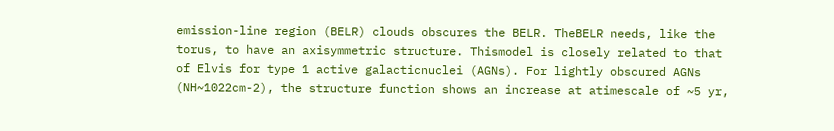emission-line region (BELR) clouds obscures the BELR. TheBELR needs, like the torus, to have an axisymmetric structure. Thismodel is closely related to that of Elvis for type 1 active galacticnuclei (AGNs). For lightly obscured AGNs (NH~1022cm-2), the structure function shows an increase at atimescale of ~5 yr,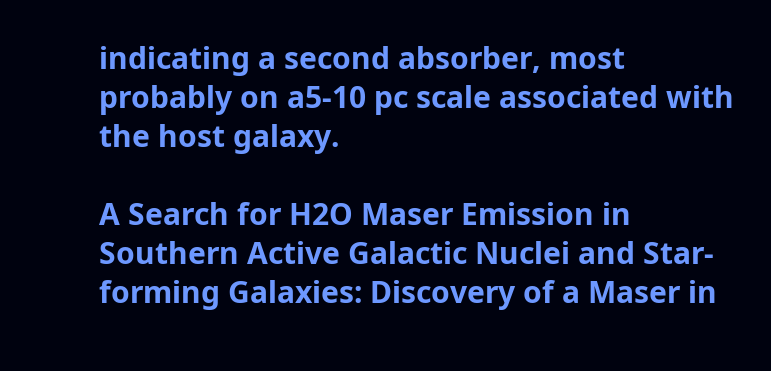indicating a second absorber, most probably on a5-10 pc scale associated with the host galaxy.

A Search for H2O Maser Emission in Southern Active Galactic Nuclei and Star-forming Galaxies: Discovery of a Maser in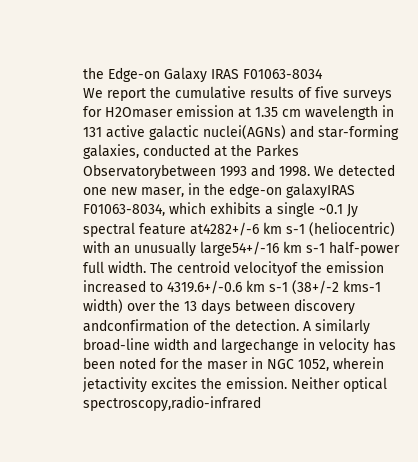the Edge-on Galaxy IRAS F01063-8034
We report the cumulative results of five surveys for H2Omaser emission at 1.35 cm wavelength in 131 active galactic nuclei(AGNs) and star-forming galaxies, conducted at the Parkes Observatorybetween 1993 and 1998. We detected one new maser, in the edge-on galaxyIRAS F01063-8034, which exhibits a single ~0.1 Jy spectral feature at4282+/-6 km s-1 (heliocentric) with an unusually large54+/-16 km s-1 half-power full width. The centroid velocityof the emission increased to 4319.6+/-0.6 km s-1 (38+/-2 kms-1 width) over the 13 days between discovery andconfirmation of the detection. A similarly broad-line width and largechange in velocity has been noted for the maser in NGC 1052, wherein jetactivity excites the emission. Neither optical spectroscopy,radio-infrared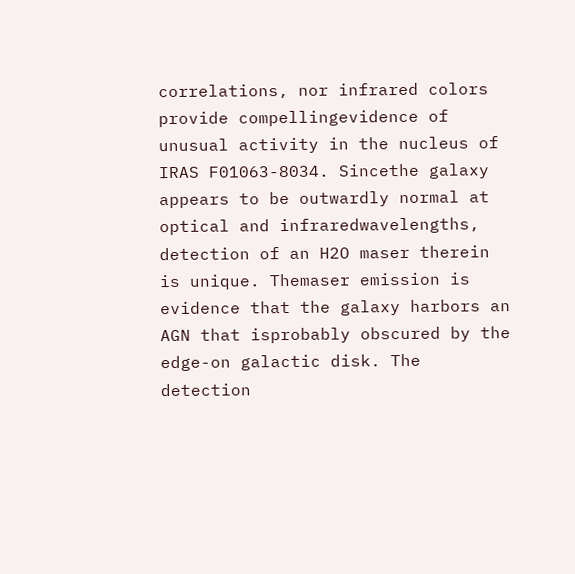correlations, nor infrared colors provide compellingevidence of unusual activity in the nucleus of IRAS F01063-8034. Sincethe galaxy appears to be outwardly normal at optical and infraredwavelengths, detection of an H2O maser therein is unique. Themaser emission is evidence that the galaxy harbors an AGN that isprobably obscured by the edge-on galactic disk. The detection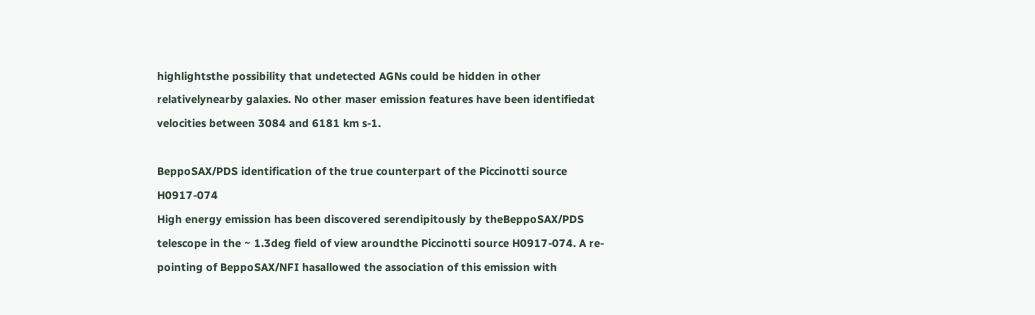highlightsthe possibility that undetected AGNs could be hidden in other relativelynearby galaxies. No other maser emission features have been identifiedat velocities between 3084 and 6181 km s-1.

BeppoSAX/PDS identification of the true counterpart of the Piccinotti source H0917-074
High energy emission has been discovered serendipitously by theBeppoSAX/PDS telescope in the ~ 1.3deg field of view aroundthe Piccinotti source H0917-074. A re-pointing of BeppoSAX/NFI hasallowed the association of this emission with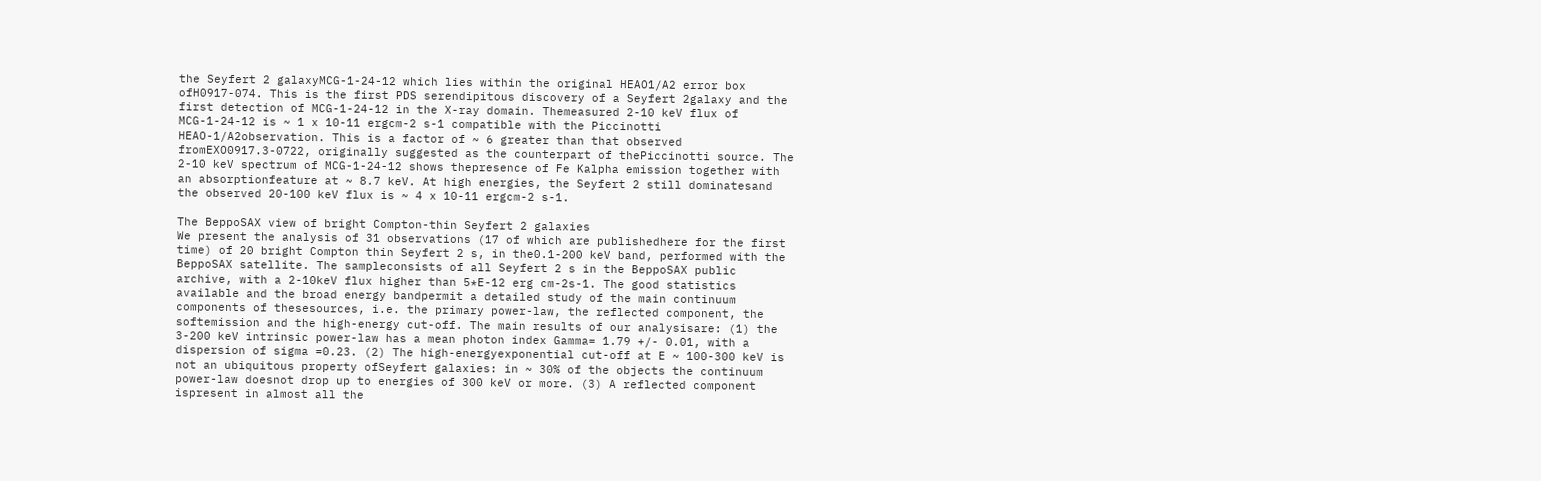the Seyfert 2 galaxyMCG-1-24-12 which lies within the original HEAO1/A2 error box ofH0917-074. This is the first PDS serendipitous discovery of a Seyfert 2galaxy and the first detection of MCG-1-24-12 in the X-ray domain. Themeasured 2-10 keV flux of MCG-1-24-12 is ~ 1 x 10-11 ergcm-2 s-1 compatible with the Piccinotti HEAO-1/A2observation. This is a factor of ~ 6 greater than that observed fromEXO0917.3-0722, originally suggested as the counterpart of thePiccinotti source. The 2-10 keV spectrum of MCG-1-24-12 shows thepresence of Fe Kalpha emission together with an absorptionfeature at ~ 8.7 keV. At high energies, the Seyfert 2 still dominatesand the observed 20-100 keV flux is ~ 4 x 10-11 ergcm-2 s-1.

The BeppoSAX view of bright Compton-thin Seyfert 2 galaxies
We present the analysis of 31 observations (17 of which are publishedhere for the first time) of 20 bright Compton thin Seyfert 2 s, in the0.1-200 keV band, performed with the BeppoSAX satellite. The sampleconsists of all Seyfert 2 s in the BeppoSAX public archive, with a 2-10keV flux higher than 5*E-12 erg cm-2s-1. The good statistics available and the broad energy bandpermit a detailed study of the main continuum components of thesesources, i.e. the primary power-law, the reflected component, the softemission and the high-energy cut-off. The main results of our analysisare: (1) the 3-200 keV intrinsic power-law has a mean photon index Gamma= 1.79 +/- 0.01, with a dispersion of sigma =0.23. (2) The high-energyexponential cut-off at E ~ 100-300 keV is not an ubiquitous property ofSeyfert galaxies: in ~ 30% of the objects the continuum power-law doesnot drop up to energies of 300 keV or more. (3) A reflected component ispresent in almost all the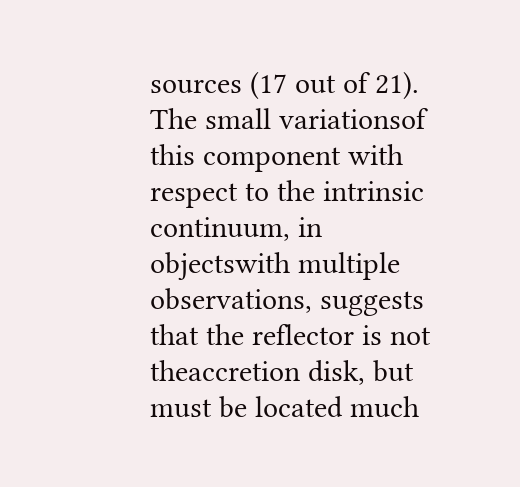sources (17 out of 21). The small variationsof this component with respect to the intrinsic continuum, in objectswith multiple observations, suggests that the reflector is not theaccretion disk, but must be located much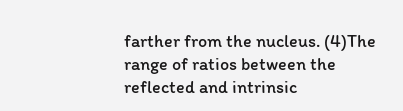farther from the nucleus. (4)The range of ratios between the reflected and intrinsic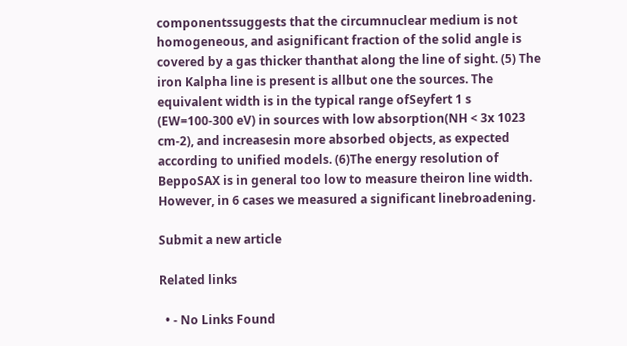componentssuggests that the circumnuclear medium is not homogeneous, and asignificant fraction of the solid angle is covered by a gas thicker thanthat along the line of sight. (5) The iron Kalpha line is present is allbut one the sources. The equivalent width is in the typical range ofSeyfert 1 s (EW=100-300 eV) in sources with low absorption(NH < 3x 1023 cm-2), and increasesin more absorbed objects, as expected according to unified models. (6)The energy resolution of BeppoSAX is in general too low to measure theiron line width. However, in 6 cases we measured a significant linebroadening.

Submit a new article

Related links

  • - No Links Found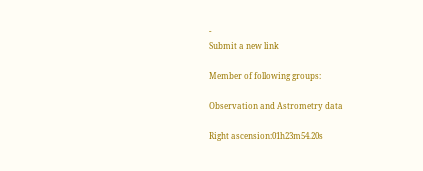-
Submit a new link

Member of following groups:

Observation and Astrometry data

Right ascension:01h23m54.20s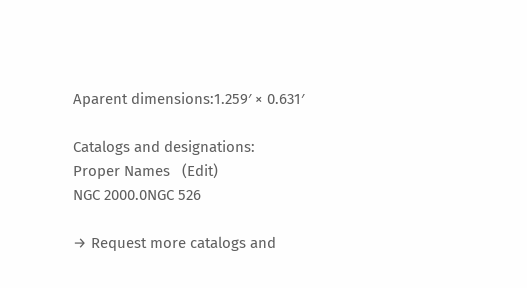Aparent dimensions:1.259′ × 0.631′

Catalogs and designations:
Proper Names   (Edit)
NGC 2000.0NGC 526

→ Request more catalogs and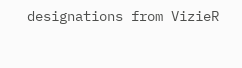designations from VizieR